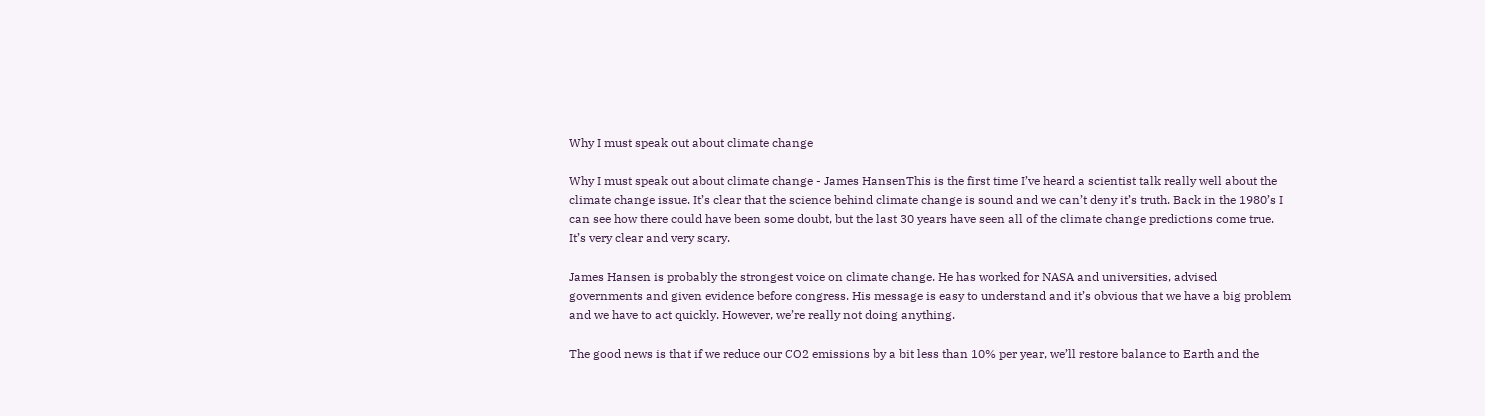Why I must speak out about climate change

Why I must speak out about climate change - James HansenThis is the first time I’ve heard a scientist talk really well about the climate change issue. It’s clear that the science behind climate change is sound and we can’t deny it’s truth. Back in the 1980’s I can see how there could have been some doubt, but the last 30 years have seen all of the climate change predictions come true. It’s very clear and very scary.

James Hansen is probably the strongest voice on climate change. He has worked for NASA and universities, advised governments and given evidence before congress. His message is easy to understand and it’s obvious that we have a big problem and we have to act quickly. However, we’re really not doing anything.

The good news is that if we reduce our CO2 emissions by a bit less than 10% per year, we’ll restore balance to Earth and the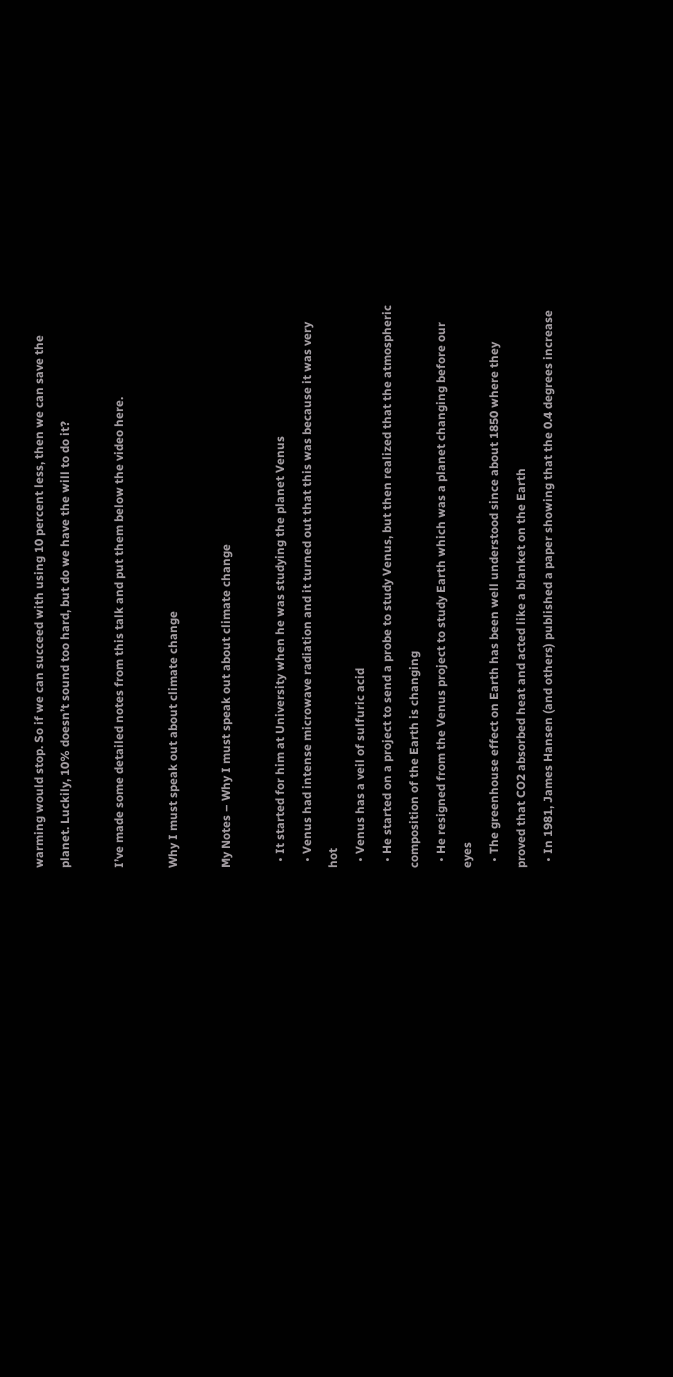warming would stop. So if we can succeed with using 10 percent less, then we can save the planet. Luckily, 10% doesn’t sound too hard, but do we have the will to do it?

I’ve made some detailed notes from this talk and put them below the video here.

Why I must speak out about climate change

My Notes – Why I must speak out about climate change

  • It started for him at University when he was studying the planet Venus
  • Venus had intense microwave radiation and it turned out that this was because it was very hot
  • Venus has a veil of sulfuric acid
  • He started on a project to send a probe to study Venus, but then realized that the atmospheric composition of the Earth is changing
  • He resigned from the Venus project to study Earth which was a planet changing before our eyes
  • The greenhouse effect on Earth has been well understood since about 1850 where they proved that CO2 absorbed heat and acted like a blanket on the Earth
  • In 1981, James Hansen (and others) published a paper showing that the 0.4 degrees increase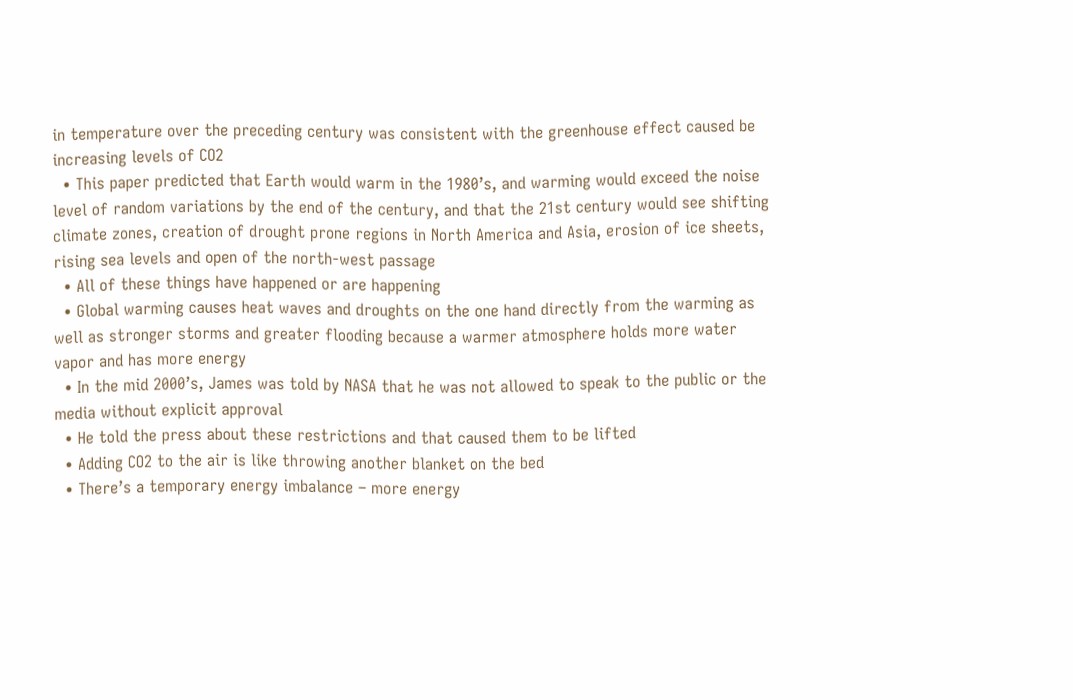in temperature over the preceding century was consistent with the greenhouse effect caused be increasing levels of CO2
  • This paper predicted that Earth would warm in the 1980’s, and warming would exceed the noise level of random variations by the end of the century, and that the 21st century would see shifting climate zones, creation of drought prone regions in North America and Asia, erosion of ice sheets, rising sea levels and open of the north-west passage
  • All of these things have happened or are happening
  • Global warming causes heat waves and droughts on the one hand directly from the warming as well as stronger storms and greater flooding because a warmer atmosphere holds more water vapor and has more energy
  • In the mid 2000’s, James was told by NASA that he was not allowed to speak to the public or the media without explicit approval
  • He told the press about these restrictions and that caused them to be lifted
  • Adding CO2 to the air is like throwing another blanket on the bed
  • There’s a temporary energy imbalance – more energy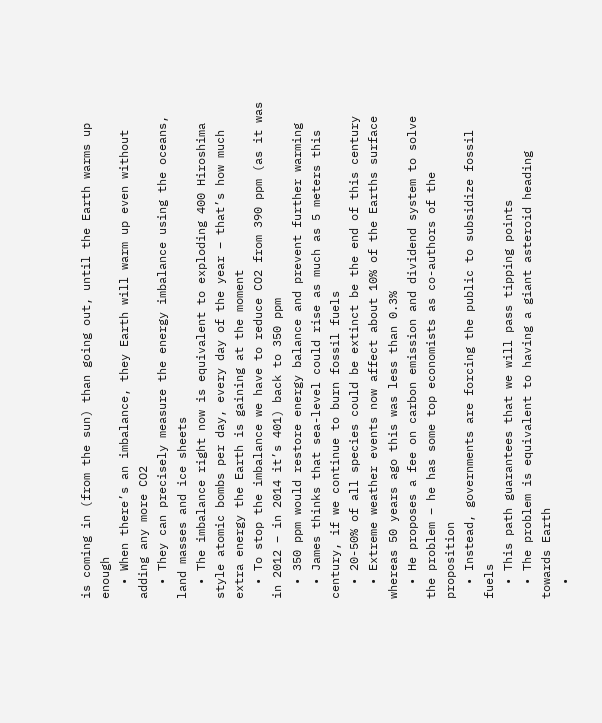is coming in (from the sun) than going out, until the Earth warms up enough
  • When there’s an imbalance, they Earth will warm up even without adding any more CO2
  • They can precisely measure the energy imbalance using the oceans, land masses and ice sheets
  • The imbalance right now is equivalent to exploding 400 Hiroshima style atomic bombs per day, every day of the year – that’s how much extra energy the Earth is gaining at the moment
  • To stop the imbalance we have to reduce CO2 from 390 ppm (as it was in 2012 – in 2014 it’s 401) back to 350 ppm
  • 350 ppm would restore energy balance and prevent further warming
  • James thinks that sea-level could rise as much as 5 meters this century, if we continue to burn fossil fuels
  • 20-50% of all species could be extinct be the end of this century
  • Extreme weather events now affect about 10% of the Earths surface whereas 50 years ago this was less than 0.3%
  • He proposes a fee on carbon emission and dividend system to solve the problem – he has some top economists as co-authors of the proposition
  • Instead, governments are forcing the public to subsidize fossil fuels
  • This path guarantees that we will pass tipping points
  • The problem is equivalent to having a giant asteroid heading towards Earth
  •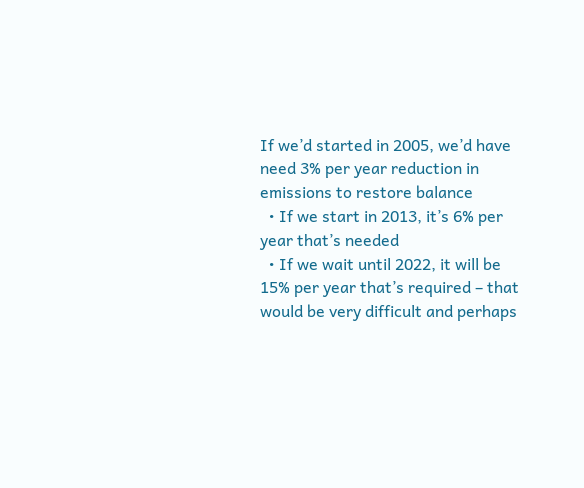If we’d started in 2005, we’d have need 3% per year reduction in emissions to restore balance
  • If we start in 2013, it’s 6% per year that’s needed
  • If we wait until 2022, it will be 15% per year that’s required – that would be very difficult and perhaps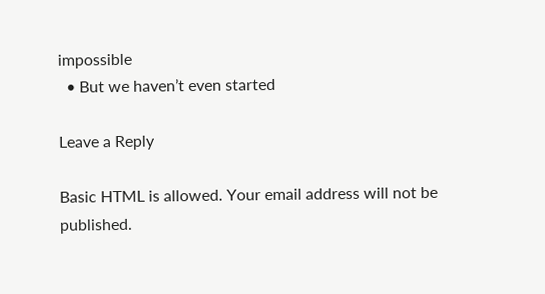impossible
  • But we haven’t even started

Leave a Reply

Basic HTML is allowed. Your email address will not be published.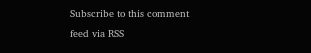Subscribe to this comment feed via RSS